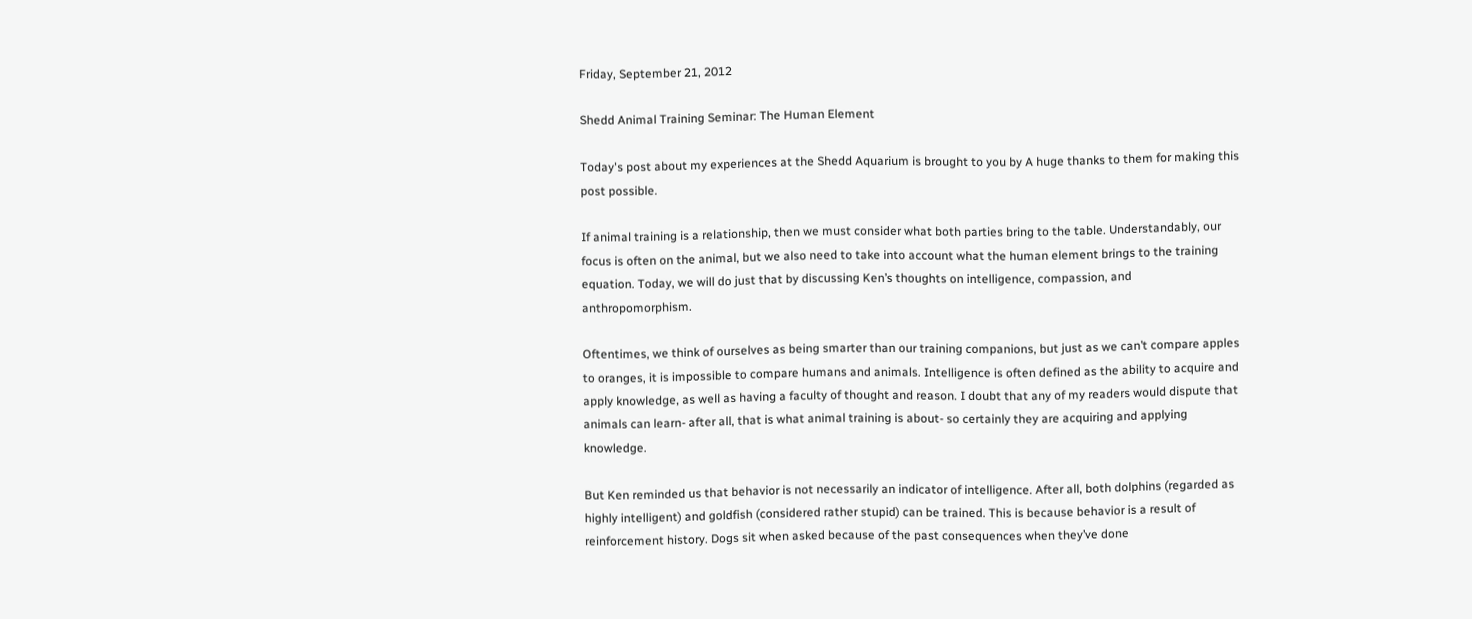Friday, September 21, 2012

Shedd Animal Training Seminar: The Human Element

Today's post about my experiences at the Shedd Aquarium is brought to you by A huge thanks to them for making this post possible.

If animal training is a relationship, then we must consider what both parties bring to the table. Understandably, our focus is often on the animal, but we also need to take into account what the human element brings to the training equation. Today, we will do just that by discussing Ken’s thoughts on intelligence, compassion, and anthropomorphism.

Oftentimes, we think of ourselves as being smarter than our training companions, but just as we can’t compare apples to oranges, it is impossible to compare humans and animals. Intelligence is often defined as the ability to acquire and apply knowledge, as well as having a faculty of thought and reason. I doubt that any of my readers would dispute that animals can learn- after all, that is what animal training is about- so certainly they are acquiring and applying knowledge.

But Ken reminded us that behavior is not necessarily an indicator of intelligence. After all, both dolphins (regarded as highly intelligent) and goldfish (considered rather stupid) can be trained. This is because behavior is a result of reinforcement history. Dogs sit when asked because of the past consequences when they’ve done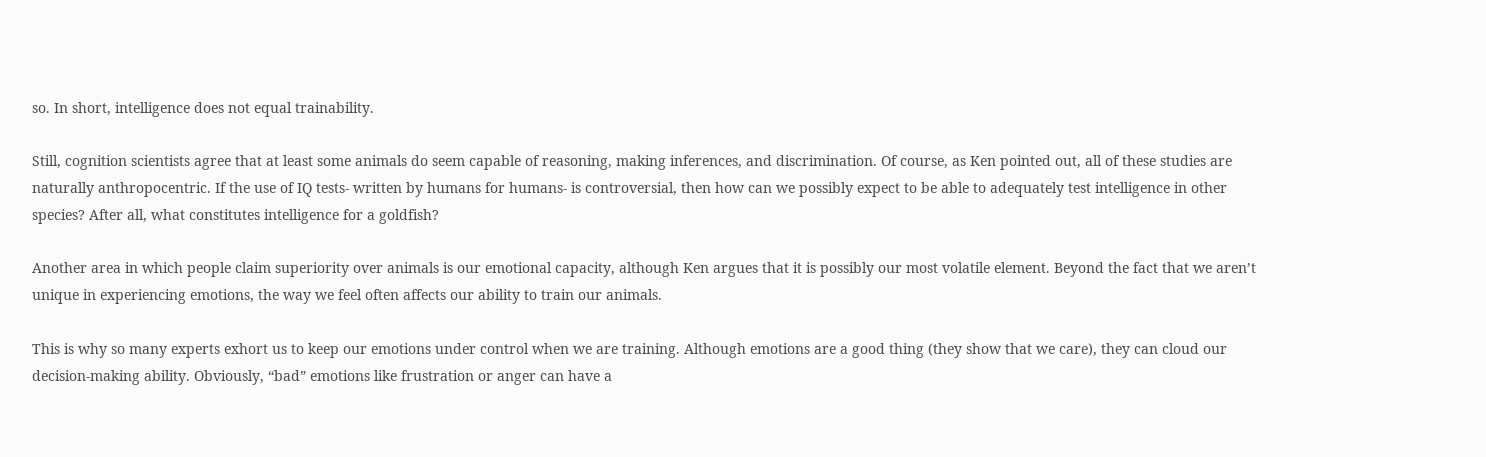so. In short, intelligence does not equal trainability.

Still, cognition scientists agree that at least some animals do seem capable of reasoning, making inferences, and discrimination. Of course, as Ken pointed out, all of these studies are naturally anthropocentric. If the use of IQ tests- written by humans for humans- is controversial, then how can we possibly expect to be able to adequately test intelligence in other species? After all, what constitutes intelligence for a goldfish?

Another area in which people claim superiority over animals is our emotional capacity, although Ken argues that it is possibly our most volatile element. Beyond the fact that we aren’t unique in experiencing emotions, the way we feel often affects our ability to train our animals.

This is why so many experts exhort us to keep our emotions under control when we are training. Although emotions are a good thing (they show that we care), they can cloud our decision-making ability. Obviously, “bad” emotions like frustration or anger can have a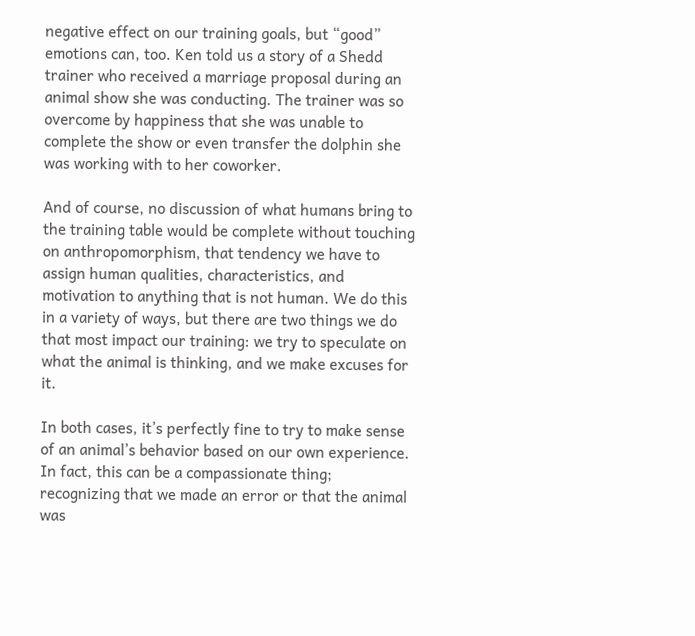negative effect on our training goals, but “good” emotions can, too. Ken told us a story of a Shedd trainer who received a marriage proposal during an animal show she was conducting. The trainer was so overcome by happiness that she was unable to complete the show or even transfer the dolphin she was working with to her coworker.

And of course, no discussion of what humans bring to the training table would be complete without touching on anthropomorphism, that tendency we have to assign human qualities, characteristics, and motivation to anything that is not human. We do this in a variety of ways, but there are two things we do that most impact our training: we try to speculate on what the animal is thinking, and we make excuses for it.

In both cases, it’s perfectly fine to try to make sense of an animal’s behavior based on our own experience. In fact, this can be a compassionate thing; recognizing that we made an error or that the animal was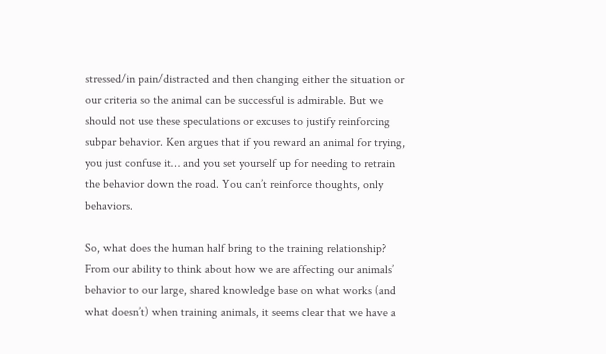stressed/in pain/distracted and then changing either the situation or our criteria so the animal can be successful is admirable. But we should not use these speculations or excuses to justify reinforcing subpar behavior. Ken argues that if you reward an animal for trying, you just confuse it… and you set yourself up for needing to retrain the behavior down the road. You can’t reinforce thoughts, only behaviors.

So, what does the human half bring to the training relationship? From our ability to think about how we are affecting our animals’ behavior to our large, shared knowledge base on what works (and what doesn’t) when training animals, it seems clear that we have a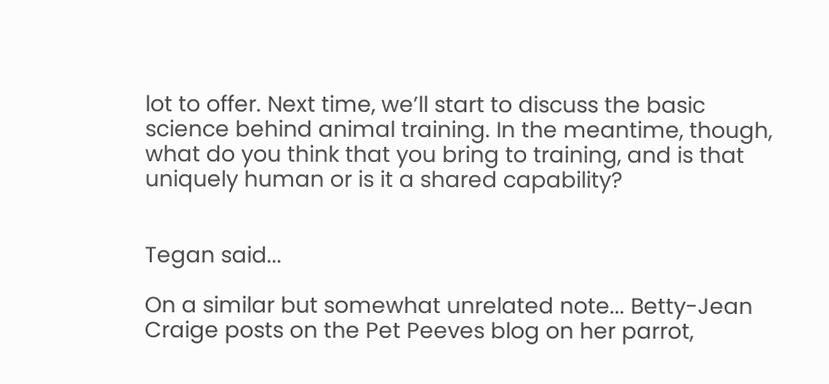lot to offer. Next time, we’ll start to discuss the basic science behind animal training. In the meantime, though, what do you think that you bring to training, and is that uniquely human or is it a shared capability?


Tegan said...

On a similar but somewhat unrelated note... Betty-Jean Craige posts on the Pet Peeves blog on her parrot,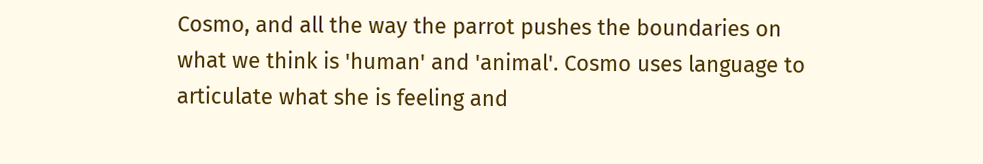Cosmo, and all the way the parrot pushes the boundaries on what we think is 'human' and 'animal'. Cosmo uses language to articulate what she is feeling and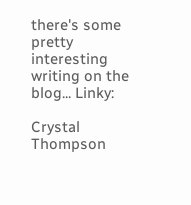there's some pretty interesting writing on the blog... Linky:

Crystal Thompson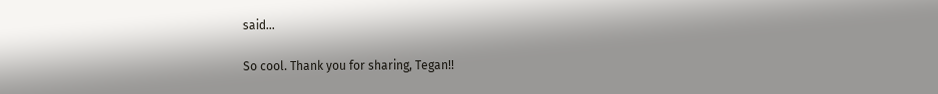said...

So cool. Thank you for sharing, Tegan!!